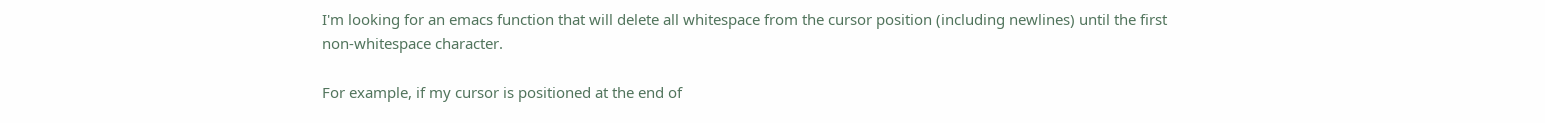I'm looking for an emacs function that will delete all whitespace from the cursor position (including newlines) until the first non-whitespace character.

For example, if my cursor is positioned at the end of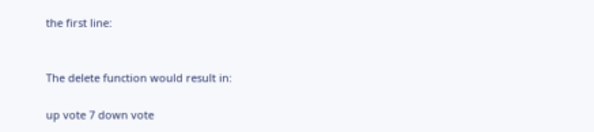the first line:


The delete function would result in:

up vote 7 down vote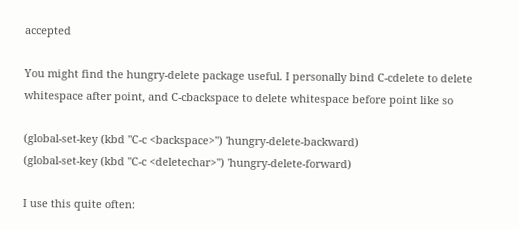accepted

You might find the hungry-delete package useful. I personally bind C-cdelete to delete whitespace after point, and C-cbackspace to delete whitespace before point like so

(global-set-key (kbd "C-c <backspace>") 'hungry-delete-backward)
(global-set-key (kbd "C-c <deletechar>") 'hungry-delete-forward)

I use this quite often: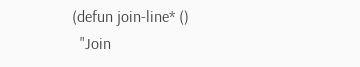(defun join-line* ()
  "Join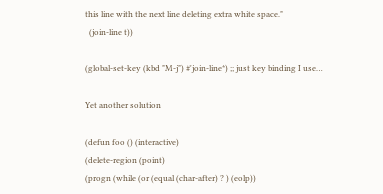this line with the next line deleting extra white space."
  (join-line t))

(global-set-key (kbd "M-j") #'join-line*) ;; just key binding I use…

Yet another solution

(defun foo () (interactive)
(delete-region (point)
(progn (while (or (equal (char-after) ? ) (eolp))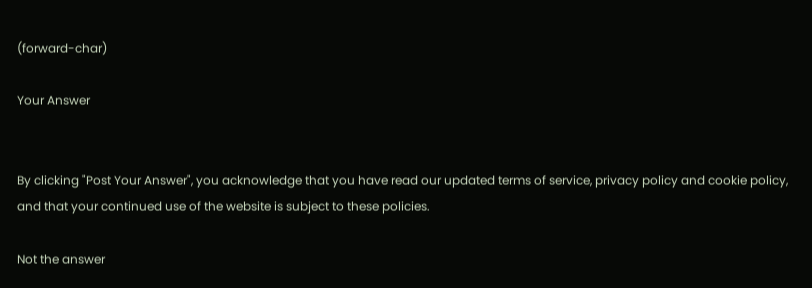(forward-char)

Your Answer


By clicking "Post Your Answer", you acknowledge that you have read our updated terms of service, privacy policy and cookie policy, and that your continued use of the website is subject to these policies.

Not the answer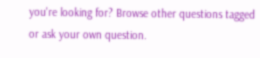you're looking for? Browse other questions tagged or ask your own question.